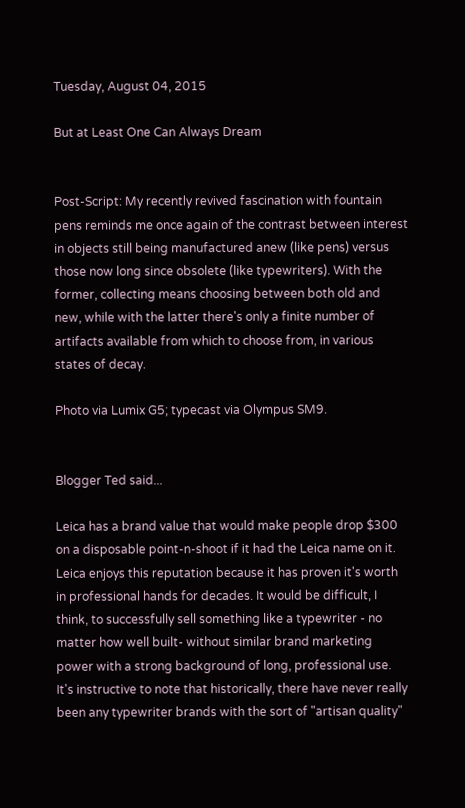Tuesday, August 04, 2015

But at Least One Can Always Dream


Post-Script: My recently revived fascination with fountain pens reminds me once again of the contrast between interest in objects still being manufactured anew (like pens) versus those now long since obsolete (like typewriters). With the former, collecting means choosing between both old and new, while with the latter there's only a finite number of artifacts available from which to choose from, in various states of decay.

Photo via Lumix G5; typecast via Olympus SM9.


Blogger Ted said...

Leica has a brand value that would make people drop $300 on a disposable point-n-shoot if it had the Leica name on it. Leica enjoys this reputation because it has proven it's worth in professional hands for decades. It would be difficult, I think, to successfully sell something like a typewriter - no matter how well built- without similar brand marketing power with a strong background of long, professional use. It's instructive to note that historically, there have never really been any typewriter brands with the sort of "artisan quality"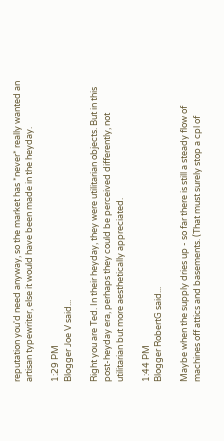reputation you'd need anyway, so the market has *never* really wanted an artisan typewriter, else it would have been made in the heyday.

1:29 PM
Blogger Joe V said...

Right you are Ted. In their heyday, they were utilitarian objects. But in this post-heyday era, perhaps they could be perceived differently, not utilitarian but more aesthetically appreciated.

1:44 PM
Blogger RobertG said...

Maybe when the supply dries up - so far there is still a steady flow of machines off attics and basements. (That must surely stop a cpl of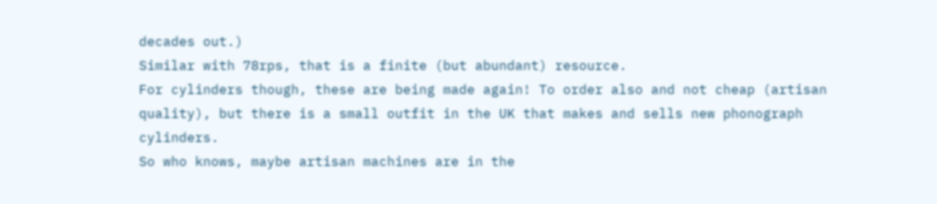decades out.)
Similar with 78rps, that is a finite (but abundant) resource.
For cylinders though, these are being made again! To order also and not cheap (artisan quality), but there is a small outfit in the UK that makes and sells new phonograph cylinders.
So who knows, maybe artisan machines are in the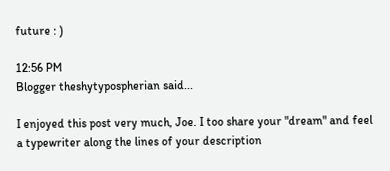future : )

12:56 PM
Blogger theshytypospherian said...

I enjoyed this post very much, Joe. I too share your "dream" and feel a typewriter along the lines of your description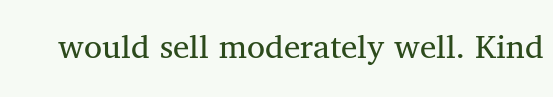would sell moderately well. Kind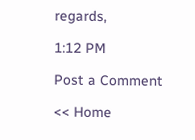regards,

1:12 PM

Post a Comment

<< Home